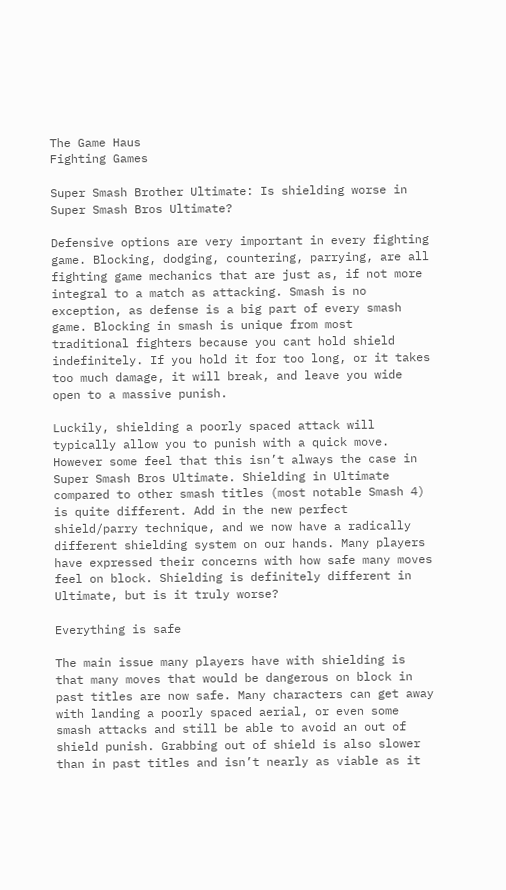The Game Haus
Fighting Games

Super Smash Brother Ultimate: Is shielding worse in Super Smash Bros Ultimate?

Defensive options are very important in every fighting game. Blocking, dodging, countering, parrying, are all fighting game mechanics that are just as, if not more integral to a match as attacking. Smash is no exception, as defense is a big part of every smash game. Blocking in smash is unique from most traditional fighters because you cant hold shield indefinitely. If you hold it for too long, or it takes too much damage, it will break, and leave you wide open to a massive punish.

Luckily, shielding a poorly spaced attack will typically allow you to punish with a quick move. However some feel that this isn’t always the case in Super Smash Bros Ultimate. Shielding in Ultimate compared to other smash titles (most notable Smash 4) is quite different. Add in the new perfect shield/parry technique, and we now have a radically different shielding system on our hands. Many players have expressed their concerns with how safe many moves feel on block. Shielding is definitely different in Ultimate, but is it truly worse?

Everything is safe

The main issue many players have with shielding is that many moves that would be dangerous on block in past titles are now safe. Many characters can get away with landing a poorly spaced aerial, or even some smash attacks and still be able to avoid an out of shield punish. Grabbing out of shield is also slower than in past titles and isn’t nearly as viable as it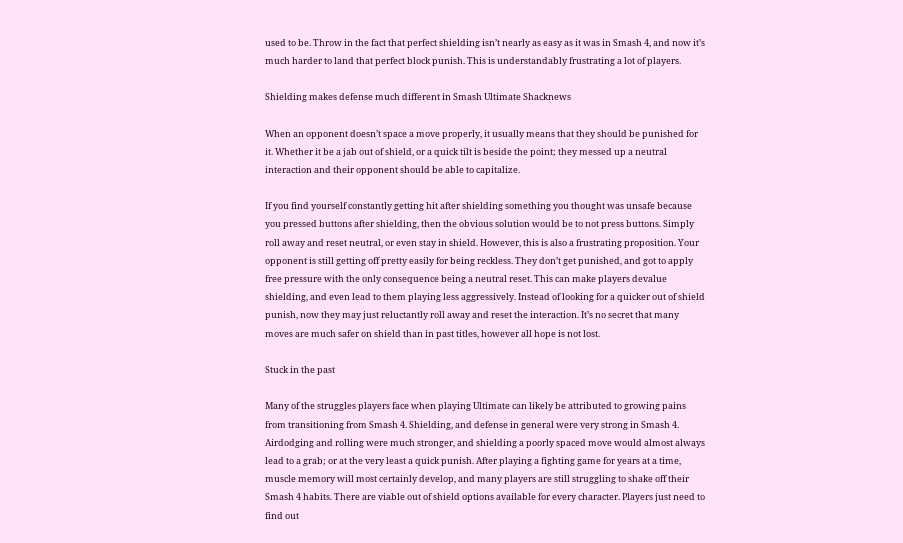used to be. Throw in the fact that perfect shielding isn’t nearly as easy as it was in Smash 4, and now it’s much harder to land that perfect block punish. This is understandably frustrating a lot of players.

Shielding makes defense much different in Smash Ultimate Shacknews

When an opponent doesn’t space a move properly, it usually means that they should be punished for it. Whether it be a jab out of shield, or a quick tilt is beside the point; they messed up a neutral interaction and their opponent should be able to capitalize.

If you find yourself constantly getting hit after shielding something you thought was unsafe because you pressed buttons after shielding, then the obvious solution would be to not press buttons. Simply roll away and reset neutral, or even stay in shield. However, this is also a frustrating proposition. Your opponent is still getting off pretty easily for being reckless. They don’t get punished, and got to apply free pressure with the only consequence being a neutral reset. This can make players devalue shielding, and even lead to them playing less aggressively. Instead of looking for a quicker out of shield punish, now they may just reluctantly roll away and reset the interaction. It’s no secret that many moves are much safer on shield than in past titles, however all hope is not lost.

Stuck in the past

Many of the struggles players face when playing Ultimate can likely be attributed to growing pains from transitioning from Smash 4. Shielding, and defense in general were very strong in Smash 4. Airdodging and rolling were much stronger, and shielding a poorly spaced move would almost always lead to a grab; or at the very least a quick punish. After playing a fighting game for years at a time, muscle memory will most certainly develop, and many players are still struggling to shake off their Smash 4 habits. There are viable out of shield options available for every character. Players just need to find out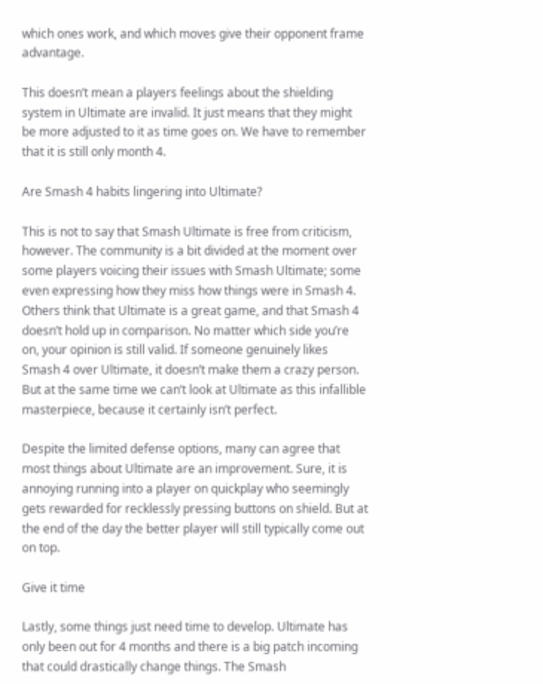which ones work, and which moves give their opponent frame advantage.

This doesn’t mean a players feelings about the shielding system in Ultimate are invalid. It just means that they might be more adjusted to it as time goes on. We have to remember that it is still only month 4.

Are Smash 4 habits lingering into Ultimate?

This is not to say that Smash Ultimate is free from criticism, however. The community is a bit divided at the moment over some players voicing their issues with Smash Ultimate; some even expressing how they miss how things were in Smash 4. Others think that Ultimate is a great game, and that Smash 4 doesn’t hold up in comparison. No matter which side you’re on, your opinion is still valid. If someone genuinely likes Smash 4 over Ultimate, it doesn’t make them a crazy person. But at the same time we can’t look at Ultimate as this infallible masterpiece, because it certainly isn’t perfect.

Despite the limited defense options, many can agree that most things about Ultimate are an improvement. Sure, it is annoying running into a player on quickplay who seemingly gets rewarded for recklessly pressing buttons on shield. But at the end of the day the better player will still typically come out on top.

Give it time

Lastly, some things just need time to develop. Ultimate has only been out for 4 months and there is a big patch incoming that could drastically change things. The Smash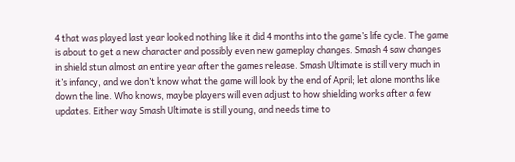4 that was played last year looked nothing like it did 4 months into the game’s life cycle. The game is about to get a new character and possibly even new gameplay changes. Smash 4 saw changes in shield stun almost an entire year after the games release. Smash Ultimate is still very much in it’s infancy, and we don’t know what the game will look by the end of April; let alone months like down the line. Who knows, maybe players will even adjust to how shielding works after a few updates. Either way Smash Ultimate is still young, and needs time to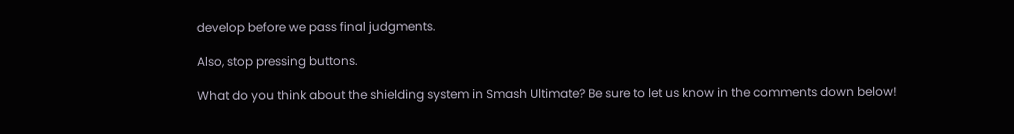develop before we pass final judgments.

Also, stop pressing buttons.

What do you think about the shielding system in Smash Ultimate? Be sure to let us know in the comments down below!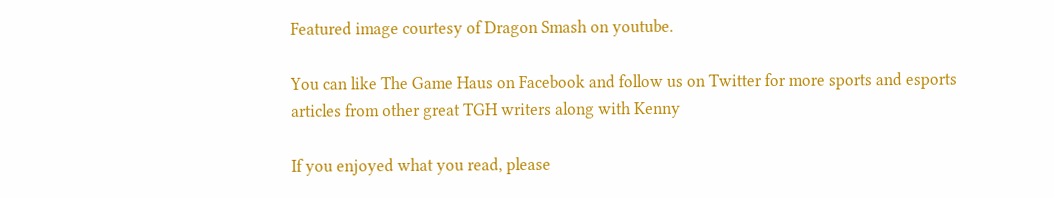Featured image courtesy of Dragon Smash on youtube.

You can like The Game Haus on Facebook and follow us on Twitter for more sports and esports articles from other great TGH writers along with Kenny

If you enjoyed what you read, please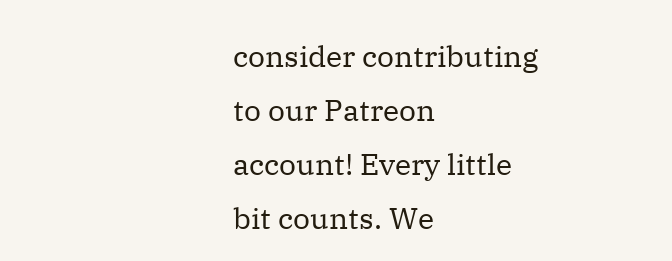consider contributing to our Patreon account! Every little bit counts. We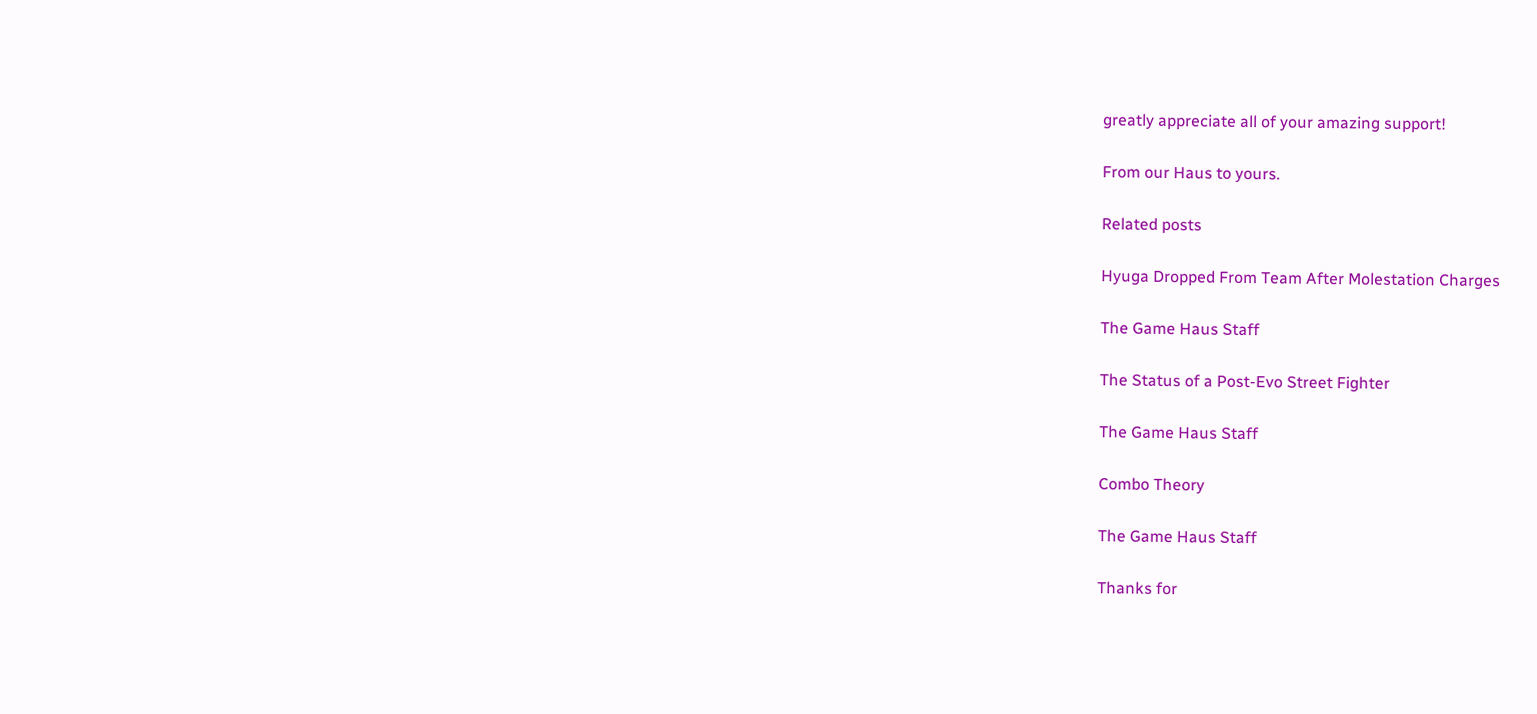greatly appreciate all of your amazing support!

From our Haus to yours.

Related posts

Hyuga Dropped From Team After Molestation Charges

The Game Haus Staff

The Status of a Post-Evo Street Fighter

The Game Haus Staff

Combo Theory

The Game Haus Staff

Thanks for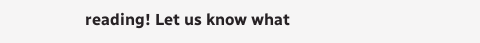reading! Let us know what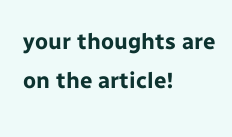your thoughts are on the article!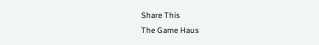Share This
The Game Haus